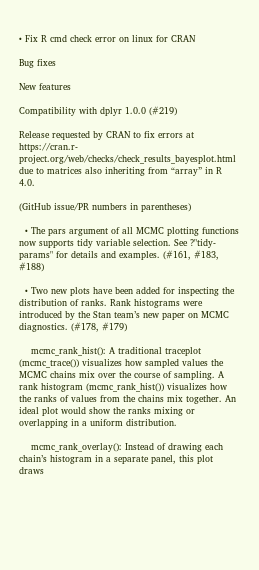• Fix R cmd check error on linux for CRAN

Bug fixes

New features

Compatibility with dplyr 1.0.0 (#219)

Release requested by CRAN to fix errors at https://cran.r-project.org/web/checks/check_results_bayesplot.html due to matrices also inheriting from “array” in R 4.0.

(GitHub issue/PR numbers in parentheses)

  • The pars argument of all MCMC plotting functions now supports tidy variable selection. See ?"tidy-params" for details and examples. (#161, #183, #188)

  • Two new plots have been added for inspecting the distribution of ranks. Rank histograms were introduced by the Stan team’s new paper on MCMC diagnostics. (#178, #179)

    mcmc_rank_hist(): A traditional traceplot (mcmc_trace()) visualizes how sampled values the MCMC chains mix over the course of sampling. A rank histogram (mcmc_rank_hist()) visualizes how the ranks of values from the chains mix together. An ideal plot would show the ranks mixing or overlapping in a uniform distribution.

    mcmc_rank_overlay(): Instead of drawing each chain’s histogram in a separate panel, this plot draws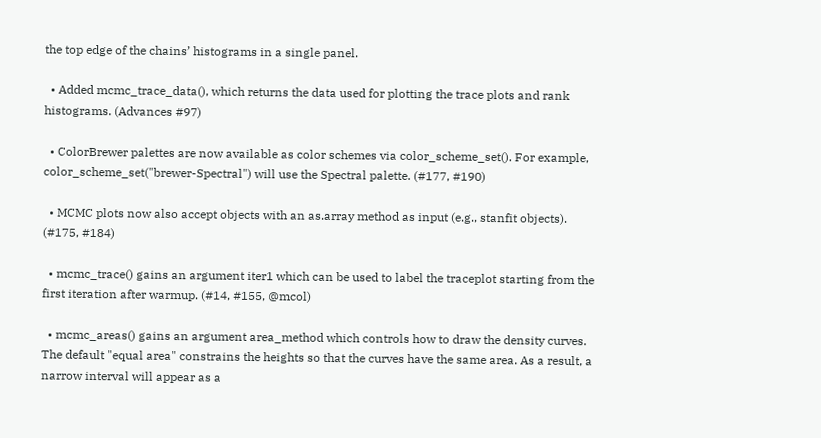the top edge of the chains’ histograms in a single panel.

  • Added mcmc_trace_data(), which returns the data used for plotting the trace plots and rank histograms. (Advances #97)

  • ColorBrewer palettes are now available as color schemes via color_scheme_set(). For example, color_scheme_set("brewer-Spectral") will use the Spectral palette. (#177, #190)

  • MCMC plots now also accept objects with an as.array method as input (e.g., stanfit objects). (#175, #184)

  • mcmc_trace() gains an argument iter1 which can be used to label the traceplot starting from the first iteration after warmup. (#14, #155, @mcol)

  • mcmc_areas() gains an argument area_method which controls how to draw the density curves. The default "equal area" constrains the heights so that the curves have the same area. As a result, a narrow interval will appear as a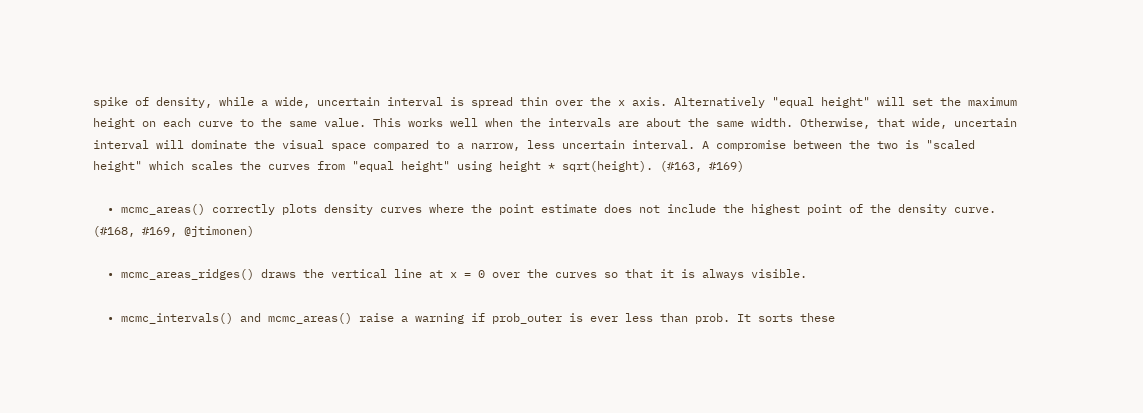spike of density, while a wide, uncertain interval is spread thin over the x axis. Alternatively "equal height" will set the maximum height on each curve to the same value. This works well when the intervals are about the same width. Otherwise, that wide, uncertain interval will dominate the visual space compared to a narrow, less uncertain interval. A compromise between the two is "scaled height" which scales the curves from "equal height" using height * sqrt(height). (#163, #169)

  • mcmc_areas() correctly plots density curves where the point estimate does not include the highest point of the density curve. (#168, #169, @jtimonen)

  • mcmc_areas_ridges() draws the vertical line at x = 0 over the curves so that it is always visible.

  • mcmc_intervals() and mcmc_areas() raise a warning if prob_outer is ever less than prob. It sorts these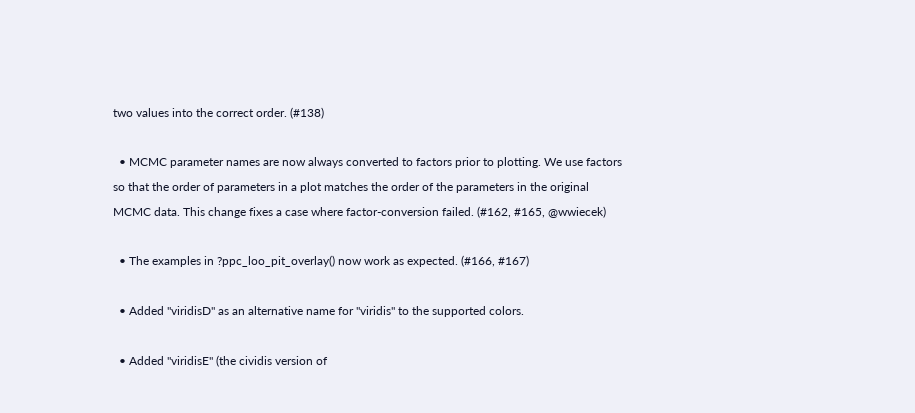two values into the correct order. (#138)

  • MCMC parameter names are now always converted to factors prior to plotting. We use factors so that the order of parameters in a plot matches the order of the parameters in the original MCMC data. This change fixes a case where factor-conversion failed. (#162, #165, @wwiecek)

  • The examples in ?ppc_loo_pit_overlay() now work as expected. (#166, #167)

  • Added "viridisD" as an alternative name for "viridis" to the supported colors.

  • Added "viridisE" (the cividis version of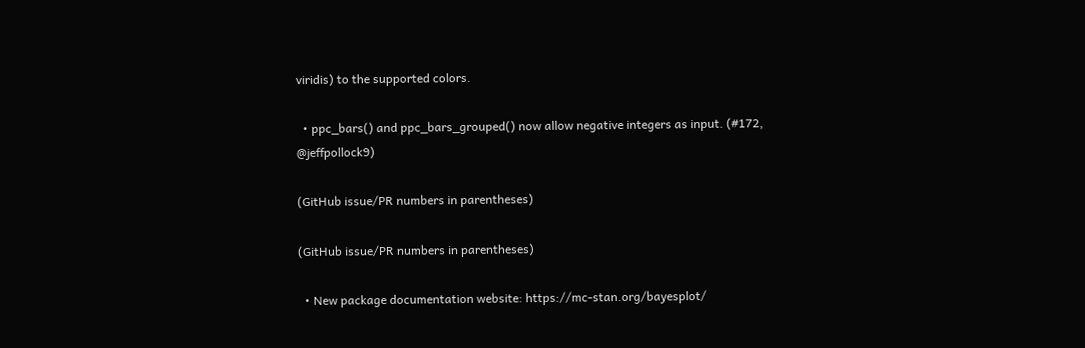viridis) to the supported colors.

  • ppc_bars() and ppc_bars_grouped() now allow negative integers as input. (#172, @jeffpollock9)

(GitHub issue/PR numbers in parentheses)

(GitHub issue/PR numbers in parentheses)

  • New package documentation website: https://mc-stan.org/bayesplot/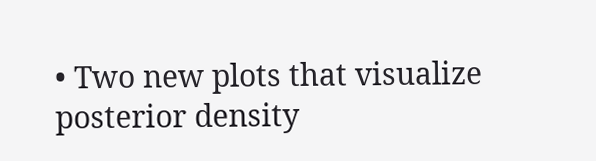• Two new plots that visualize posterior density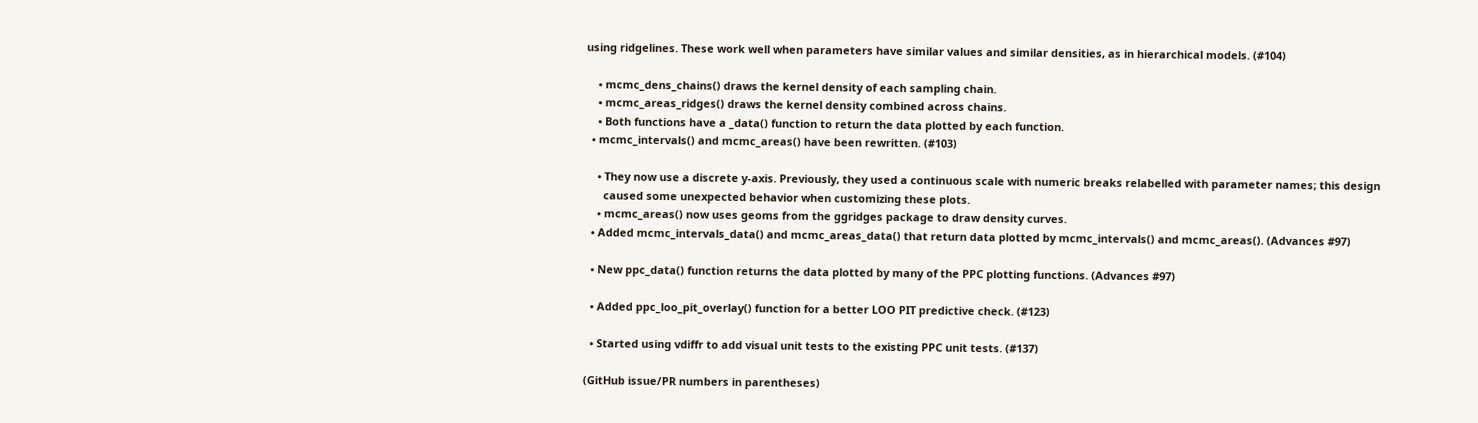using ridgelines. These work well when parameters have similar values and similar densities, as in hierarchical models. (#104)

    • mcmc_dens_chains() draws the kernel density of each sampling chain.
    • mcmc_areas_ridges() draws the kernel density combined across chains.
    • Both functions have a _data() function to return the data plotted by each function.
  • mcmc_intervals() and mcmc_areas() have been rewritten. (#103)

    • They now use a discrete y-axis. Previously, they used a continuous scale with numeric breaks relabelled with parameter names; this design
      caused some unexpected behavior when customizing these plots.
    • mcmc_areas() now uses geoms from the ggridges package to draw density curves.
  • Added mcmc_intervals_data() and mcmc_areas_data() that return data plotted by mcmc_intervals() and mcmc_areas(). (Advances #97)

  • New ppc_data() function returns the data plotted by many of the PPC plotting functions. (Advances #97)

  • Added ppc_loo_pit_overlay() function for a better LOO PIT predictive check. (#123)

  • Started using vdiffr to add visual unit tests to the existing PPC unit tests. (#137)

(GitHub issue/PR numbers in parentheses)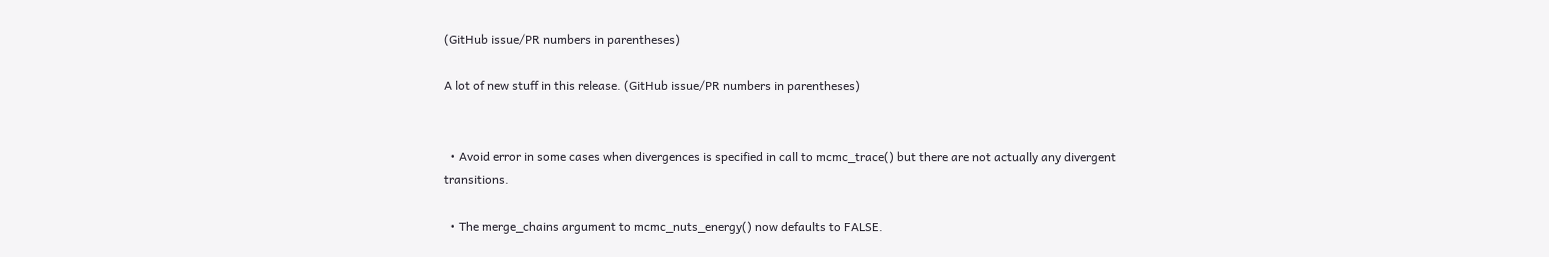(GitHub issue/PR numbers in parentheses)

A lot of new stuff in this release. (GitHub issue/PR numbers in parentheses)


  • Avoid error in some cases when divergences is specified in call to mcmc_trace() but there are not actually any divergent transitions.

  • The merge_chains argument to mcmc_nuts_energy() now defaults to FALSE.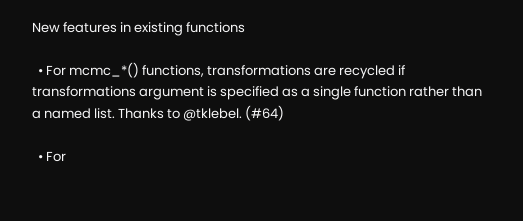New features in existing functions

  • For mcmc_*() functions, transformations are recycled if transformations argument is specified as a single function rather than a named list. Thanks to @tklebel. (#64)

  • For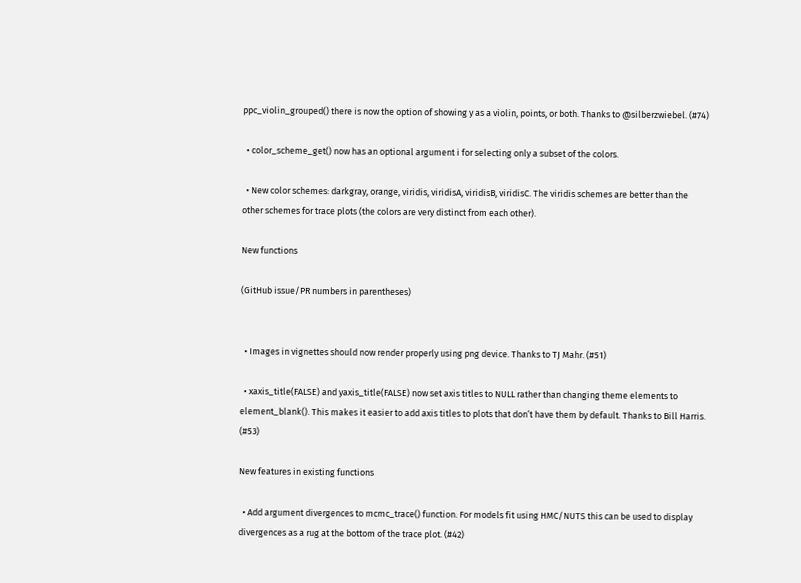ppc_violin_grouped() there is now the option of showing y as a violin, points, or both. Thanks to @silberzwiebel. (#74)

  • color_scheme_get() now has an optional argument i for selecting only a subset of the colors.

  • New color schemes: darkgray, orange, viridis, viridisA, viridisB, viridisC. The viridis schemes are better than the other schemes for trace plots (the colors are very distinct from each other).

New functions

(GitHub issue/PR numbers in parentheses)


  • Images in vignettes should now render properly using png device. Thanks to TJ Mahr. (#51)

  • xaxis_title(FALSE) and yaxis_title(FALSE) now set axis titles to NULL rather than changing theme elements to element_blank(). This makes it easier to add axis titles to plots that don’t have them by default. Thanks to Bill Harris. (#53)

New features in existing functions

  • Add argument divergences to mcmc_trace() function. For models fit using HMC/NUTS this can be used to display divergences as a rug at the bottom of the trace plot. (#42)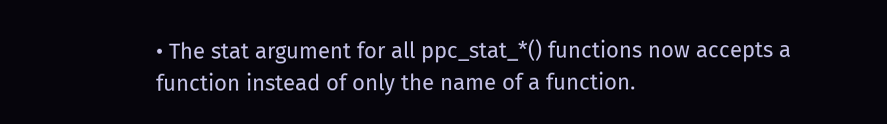• The stat argument for all ppc_stat_*() functions now accepts a function instead of only the name of a function.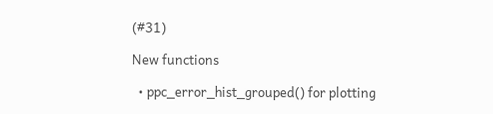(#31)

New functions

  • ppc_error_hist_grouped() for plotting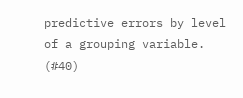predictive errors by level of a grouping variable. (#40)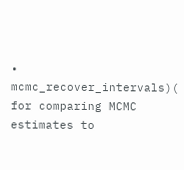• mcmc_recover_intervals)( for comparing MCMC estimates to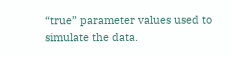“true” parameter values used to simulate the data.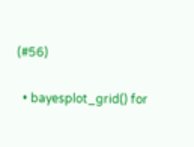(#56)

  • bayesplot_grid() for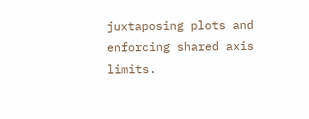juxtaposing plots and enforcing shared axis limits.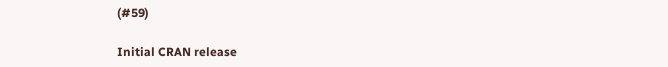(#59)

Initial CRAN release